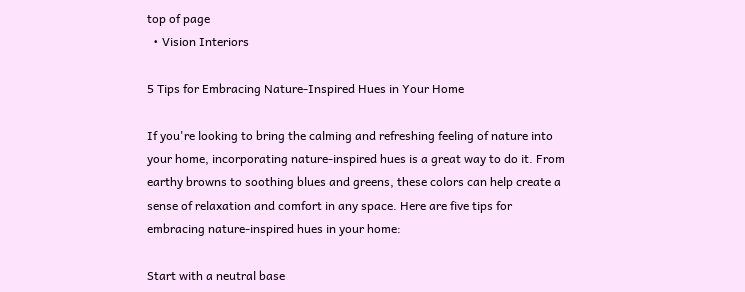top of page
  • Vision Interiors

5 Tips for Embracing Nature-Inspired Hues in Your Home

If you're looking to bring the calming and refreshing feeling of nature into your home, incorporating nature-inspired hues is a great way to do it. From earthy browns to soothing blues and greens, these colors can help create a sense of relaxation and comfort in any space. Here are five tips for embracing nature-inspired hues in your home:

Start with a neutral base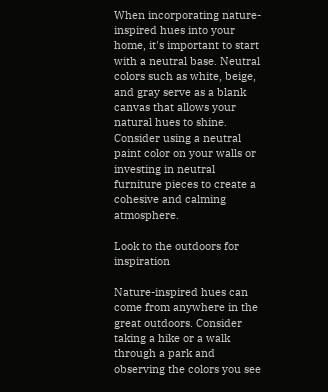When incorporating nature-inspired hues into your home, it's important to start with a neutral base. Neutral colors such as white, beige, and gray serve as a blank canvas that allows your natural hues to shine. Consider using a neutral paint color on your walls or investing in neutral furniture pieces to create a cohesive and calming atmosphere.

Look to the outdoors for inspiration

Nature-inspired hues can come from anywhere in the great outdoors. Consider taking a hike or a walk through a park and observing the colors you see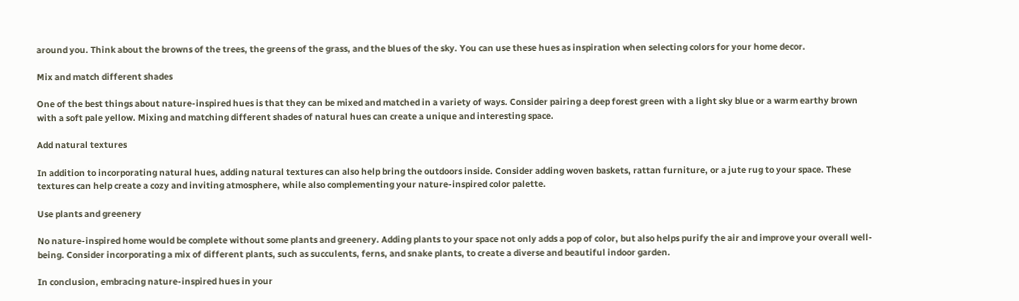around you. Think about the browns of the trees, the greens of the grass, and the blues of the sky. You can use these hues as inspiration when selecting colors for your home decor.

Mix and match different shades

One of the best things about nature-inspired hues is that they can be mixed and matched in a variety of ways. Consider pairing a deep forest green with a light sky blue or a warm earthy brown with a soft pale yellow. Mixing and matching different shades of natural hues can create a unique and interesting space.

Add natural textures

In addition to incorporating natural hues, adding natural textures can also help bring the outdoors inside. Consider adding woven baskets, rattan furniture, or a jute rug to your space. These textures can help create a cozy and inviting atmosphere, while also complementing your nature-inspired color palette.

Use plants and greenery

No nature-inspired home would be complete without some plants and greenery. Adding plants to your space not only adds a pop of color, but also helps purify the air and improve your overall well-being. Consider incorporating a mix of different plants, such as succulents, ferns, and snake plants, to create a diverse and beautiful indoor garden.

In conclusion, embracing nature-inspired hues in your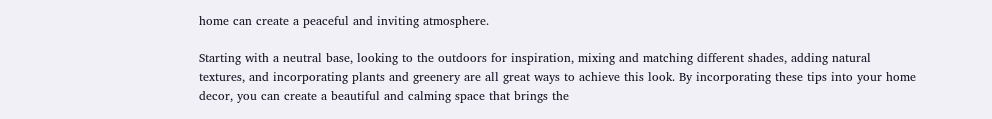home can create a peaceful and inviting atmosphere.

Starting with a neutral base, looking to the outdoors for inspiration, mixing and matching different shades, adding natural textures, and incorporating plants and greenery are all great ways to achieve this look. By incorporating these tips into your home decor, you can create a beautiful and calming space that brings the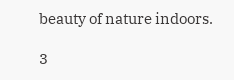beauty of nature indoors.

3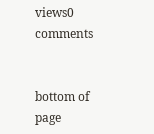views0 comments


bottom of page